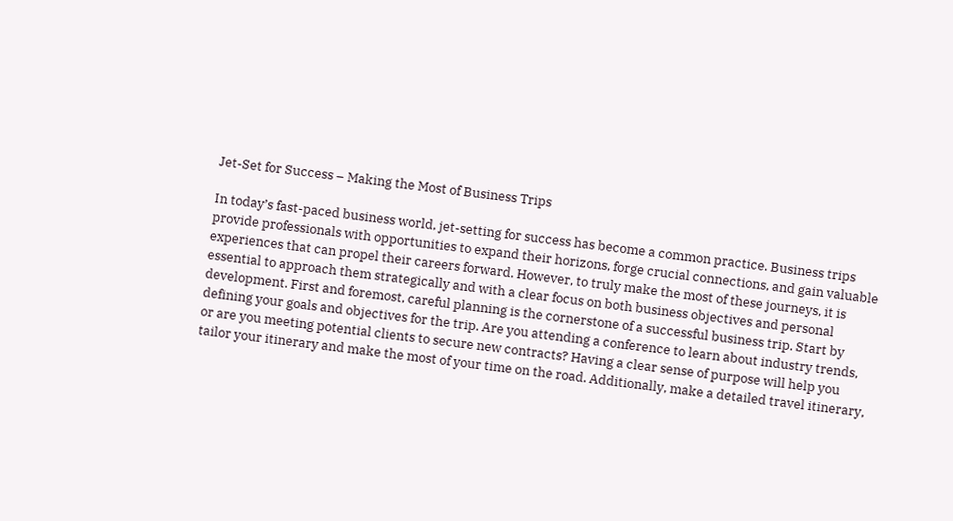Jet-Set for Success – Making the Most of Business Trips

In today’s fast-paced business world, jet-setting for success has become a common practice. Business trips provide professionals with opportunities to expand their horizons, forge crucial connections, and gain valuable experiences that can propel their careers forward. However, to truly make the most of these journeys, it is essential to approach them strategically and with a clear focus on both business objectives and personal development. First and foremost, careful planning is the cornerstone of a successful business trip. Start by defining your goals and objectives for the trip. Are you attending a conference to learn about industry trends, or are you meeting potential clients to secure new contracts? Having a clear sense of purpose will help you tailor your itinerary and make the most of your time on the road. Additionally, make a detailed travel itinerary,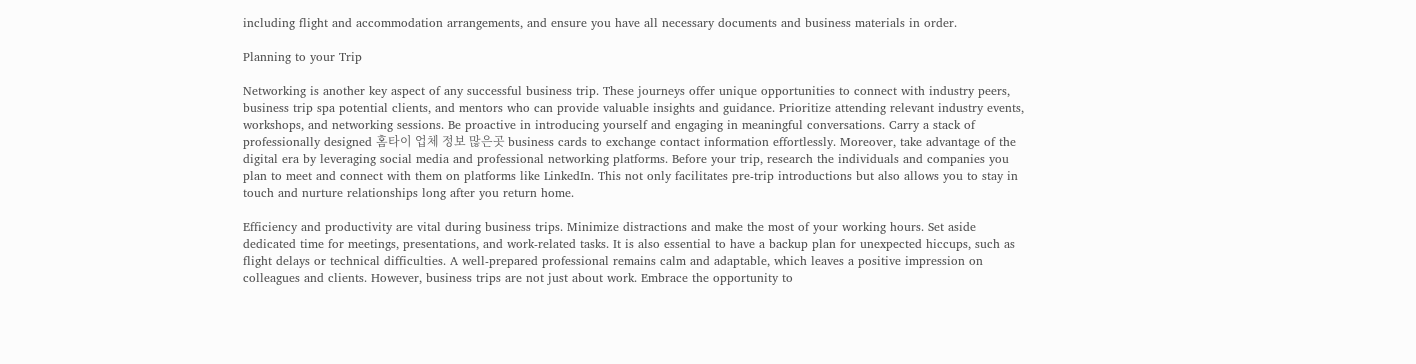including flight and accommodation arrangements, and ensure you have all necessary documents and business materials in order.

Planning to your Trip

Networking is another key aspect of any successful business trip. These journeys offer unique opportunities to connect with industry peers, business trip spa potential clients, and mentors who can provide valuable insights and guidance. Prioritize attending relevant industry events, workshops, and networking sessions. Be proactive in introducing yourself and engaging in meaningful conversations. Carry a stack of professionally designed 홈타이 업체 정보 많은곳 business cards to exchange contact information effortlessly. Moreover, take advantage of the digital era by leveraging social media and professional networking platforms. Before your trip, research the individuals and companies you plan to meet and connect with them on platforms like LinkedIn. This not only facilitates pre-trip introductions but also allows you to stay in touch and nurture relationships long after you return home.

Efficiency and productivity are vital during business trips. Minimize distractions and make the most of your working hours. Set aside dedicated time for meetings, presentations, and work-related tasks. It is also essential to have a backup plan for unexpected hiccups, such as flight delays or technical difficulties. A well-prepared professional remains calm and adaptable, which leaves a positive impression on colleagues and clients. However, business trips are not just about work. Embrace the opportunity to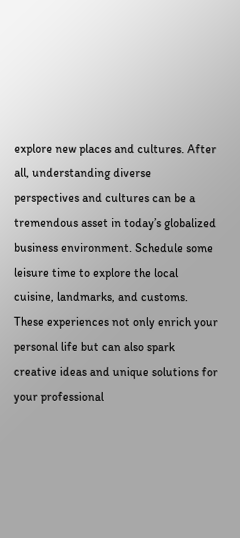explore new places and cultures. After all, understanding diverse perspectives and cultures can be a tremendous asset in today’s globalized business environment. Schedule some leisure time to explore the local cuisine, landmarks, and customs. These experiences not only enrich your personal life but can also spark creative ideas and unique solutions for your professional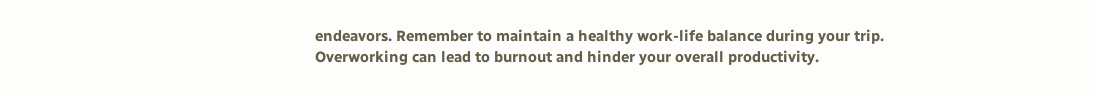endeavors. Remember to maintain a healthy work-life balance during your trip. Overworking can lead to burnout and hinder your overall productivity.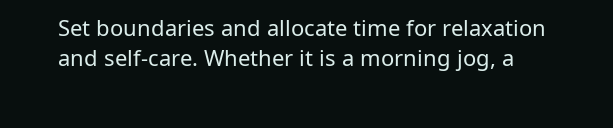Set boundaries and allocate time for relaxation and self-care. Whether it is a morning jog, a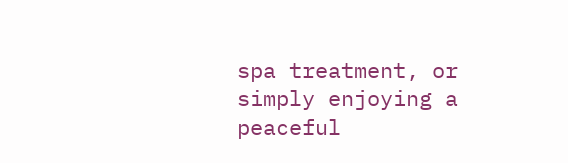spa treatment, or simply enjoying a peaceful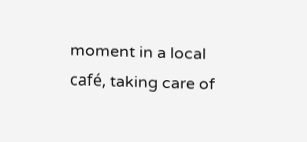moment in a local café, taking care of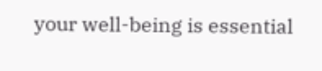your well-being is essential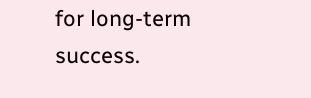for long-term success.